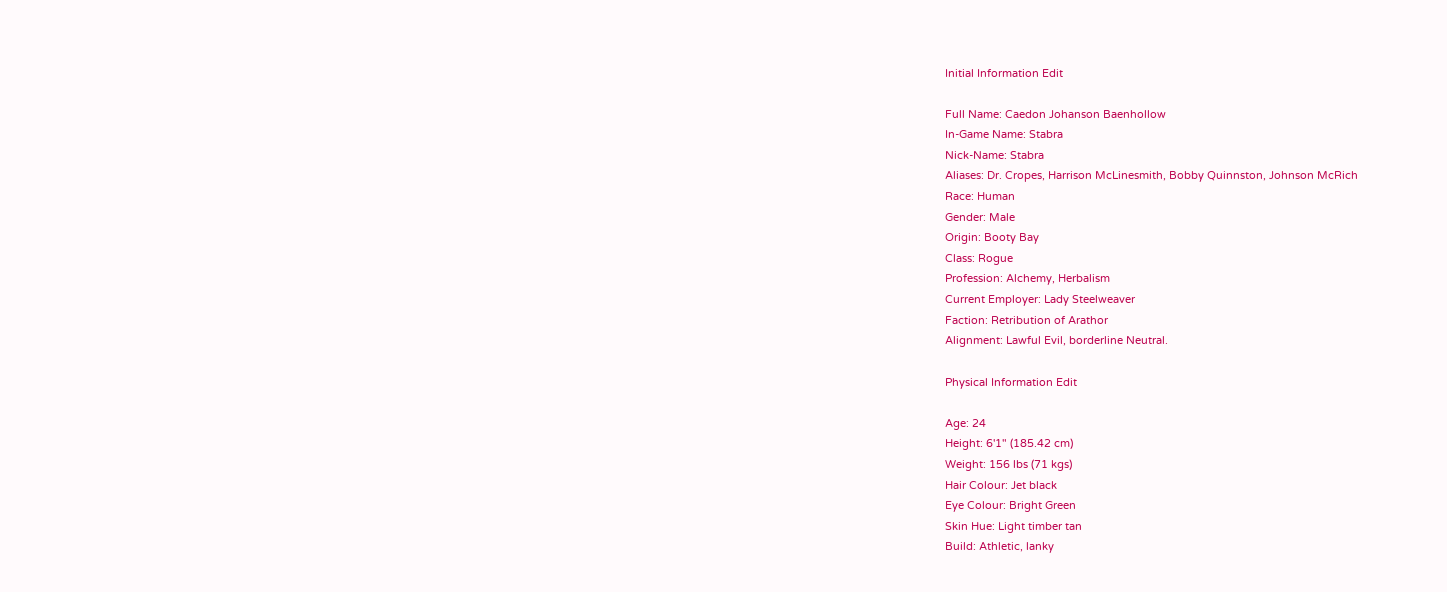Initial Information Edit

Full Name: Caedon Johanson Baenhollow
In-Game Name: Stabra
Nick-Name: Stabra
Aliases: Dr. Cropes, Harrison McLinesmith, Bobby Quinnston, Johnson McRich
Race: Human
Gender: Male
Origin: Booty Bay
Class: Rogue
Profession: Alchemy, Herbalism
Current Employer: Lady Steelweaver
Faction: Retribution of Arathor
Alignment: Lawful Evil, borderline Neutral.

Physical Information Edit

Age: 24
Height: 6'1" (185.42 cm)
Weight: 156 lbs (71 kgs)
Hair Colour: Jet black
Eye Colour: Bright Green
Skin Hue: Light timber tan
Build: Athletic, lanky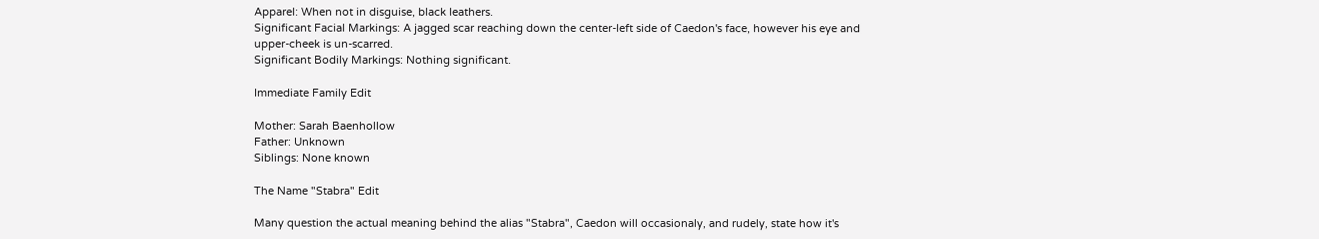Apparel: When not in disguise, black leathers.
Significant Facial Markings: A jagged scar reaching down the center-left side of Caedon's face, however his eye and upper-cheek is un-scarred.
Significant Bodily Markings: Nothing significant.

Immediate Family Edit

Mother: Sarah Baenhollow
Father: Unknown
Siblings: None known

The Name "Stabra" Edit

Many question the actual meaning behind the alias "Stabra", Caedon will occasionaly, and rudely, state how it's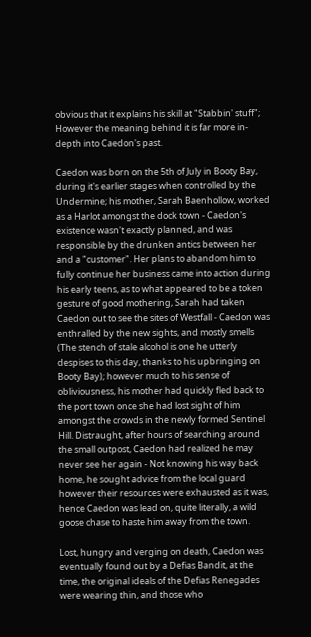obvious that it explains his skill at "Stabbin' stuff"; However the meaning behind it is far more in-depth into Caedon's past.

Caedon was born on the 5th of July in Booty Bay, during it's earlier stages when controlled by the Undermine; his mother, Sarah Baenhollow, worked as a Harlot amongst the dock town - Caedon's existence wasn't exactly planned, and was responsible by the drunken antics between her and a "customer". Her plans to abandom him to fully continue her business came into action during his early teens, as to what appeared to be a token gesture of good mothering, Sarah had taken Caedon out to see the sites of Westfall - Caedon was enthralled by the new sights, and mostly smells (The stench of stale alcohol is one he utterly despises to this day, thanks to his upbringing on Booty Bay); however much to his sense of obliviousness, his mother had quickly fled back to the port town once she had lost sight of him amongst the crowds in the newly formed Sentinel Hill. Distraught, after hours of searching around the small outpost, Caedon had realized he may never see her again - Not knowing his way back home, he sought advice from the local guard however their resources were exhausted as it was, hence Caedon was lead on, quite literally, a wild goose chase to haste him away from the town.

Lost, hungry and verging on death, Caedon was eventually found out by a Defias Bandit, at the time, the original ideals of the Defias Renegades were wearing thin, and those who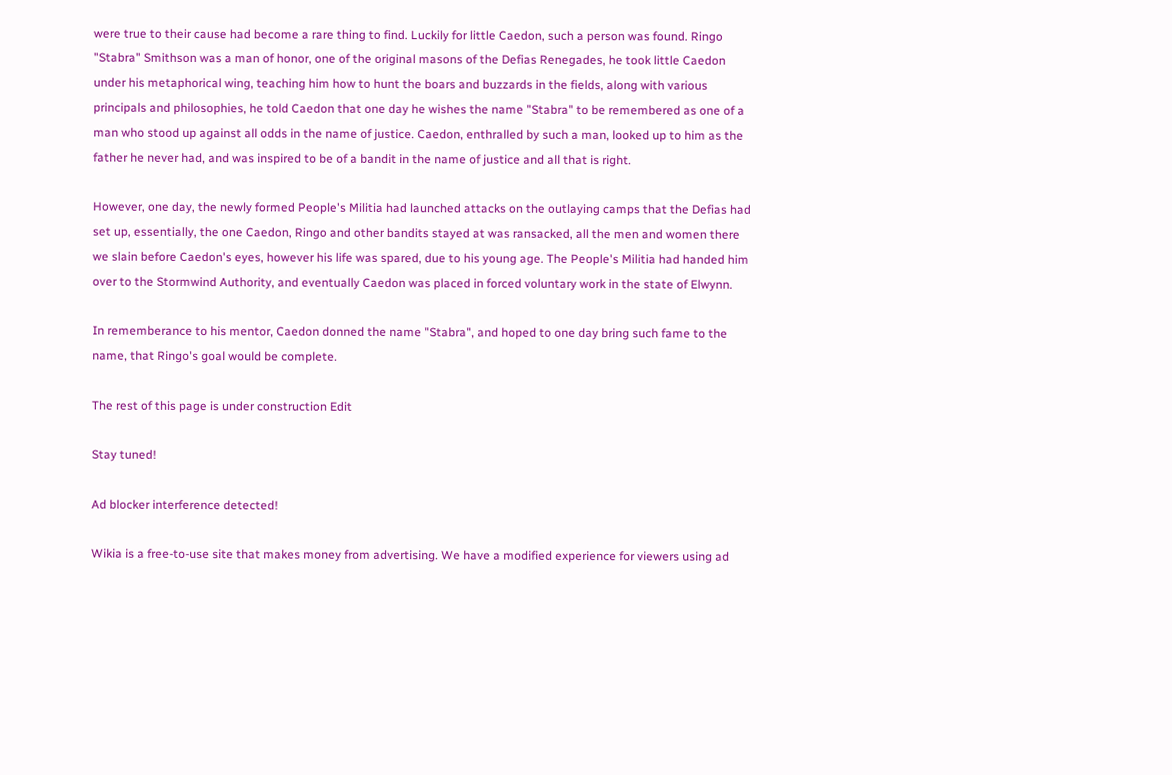were true to their cause had become a rare thing to find. Luckily for little Caedon, such a person was found. Ringo "Stabra" Smithson was a man of honor, one of the original masons of the Defias Renegades, he took little Caedon under his metaphorical wing, teaching him how to hunt the boars and buzzards in the fields, along with various principals and philosophies, he told Caedon that one day he wishes the name "Stabra" to be remembered as one of a man who stood up against all odds in the name of justice. Caedon, enthralled by such a man, looked up to him as the father he never had, and was inspired to be of a bandit in the name of justice and all that is right.

However, one day, the newly formed People's Militia had launched attacks on the outlaying camps that the Defias had set up, essentially, the one Caedon, Ringo and other bandits stayed at was ransacked, all the men and women there we slain before Caedon's eyes, however his life was spared, due to his young age. The People's Militia had handed him over to the Stormwind Authority, and eventually Caedon was placed in forced voluntary work in the state of Elwynn.

In rememberance to his mentor, Caedon donned the name "Stabra", and hoped to one day bring such fame to the name, that Ringo's goal would be complete.

The rest of this page is under construction Edit

Stay tuned!

Ad blocker interference detected!

Wikia is a free-to-use site that makes money from advertising. We have a modified experience for viewers using ad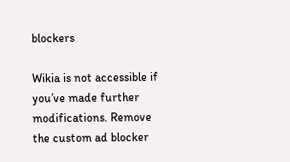blockers

Wikia is not accessible if you’ve made further modifications. Remove the custom ad blocker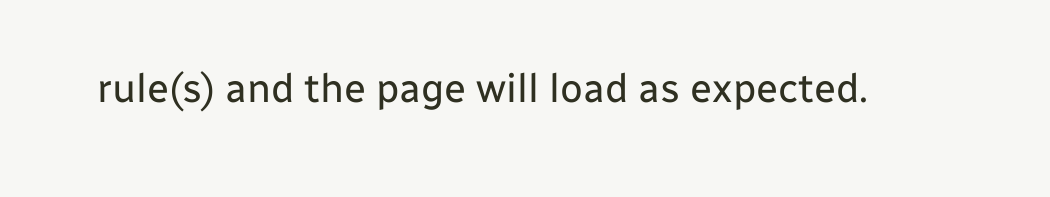rule(s) and the page will load as expected.